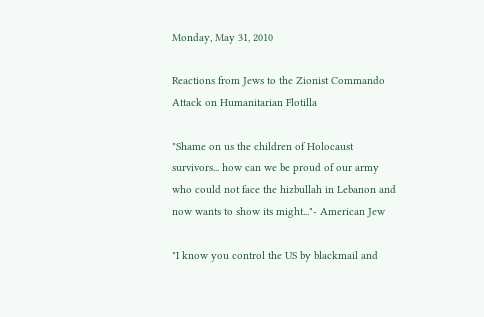Monday, May 31, 2010

Reactions from Jews to the Zionist Commando Attack on Humanitarian Flotilla

"Shame on us the children of Holocaust survivors... how can we be proud of our army who could not face the hizbullah in Lebanon and now wants to show its might..."- American Jew

"I know you control the US by blackmail and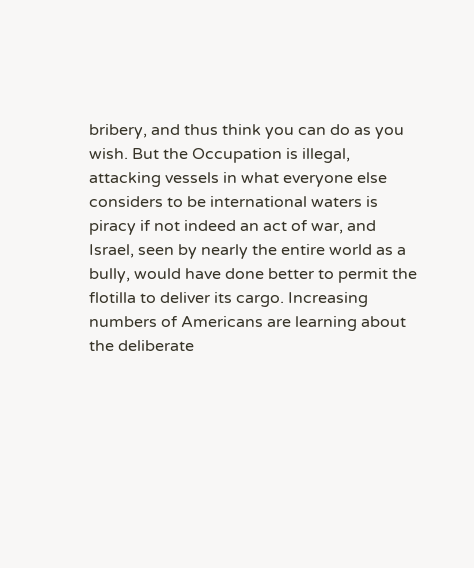bribery, and thus think you can do as you wish. But the Occupation is illegal, attacking vessels in what everyone else considers to be international waters is piracy if not indeed an act of war, and Israel, seen by nearly the entire world as a bully, would have done better to permit the flotilla to deliver its cargo. Increasing numbers of Americans are learning about the deliberate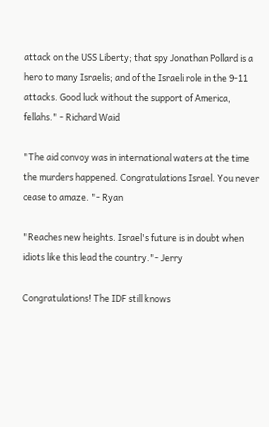attack on the USS Liberty; that spy Jonathan Pollard is a hero to many Israelis; and of the Israeli role in the 9-11 attacks. Good luck without the support of America, fellahs." - Richard Waid

"The aid convoy was in international waters at the time the murders happened. Congratulations Israel. You never cease to amaze. "- Ryan

"Reaches new heights. Israel's future is in doubt when idiots like this lead the country."- Jerry

Congratulations! The IDF still knows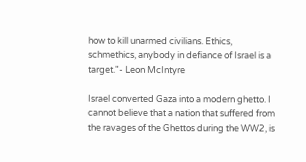how to kill unarmed civilians. Ethics, schmethics, anybody in defiance of Israel is a target."- Leon McIntyre

Israel converted Gaza into a modern ghetto. I cannot believe that a nation that suffered from the ravages of the Ghettos during the WW2, is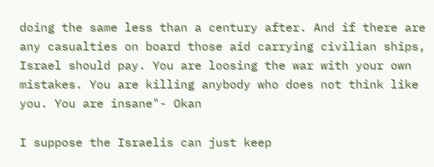doing the same less than a century after. And if there are any casualties on board those aid carrying civilian ships, Israel should pay. You are loosing the war with your own mistakes. You are killing anybody who does not think like you. You are insane"- Okan

I suppose the Israelis can just keep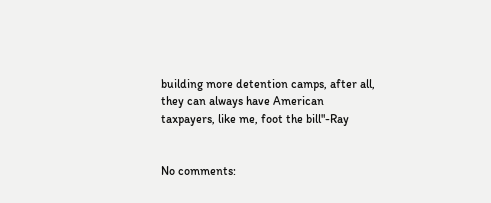building more detention camps, after all, they can always have American taxpayers, like me, foot the bill"-Ray


No comments: